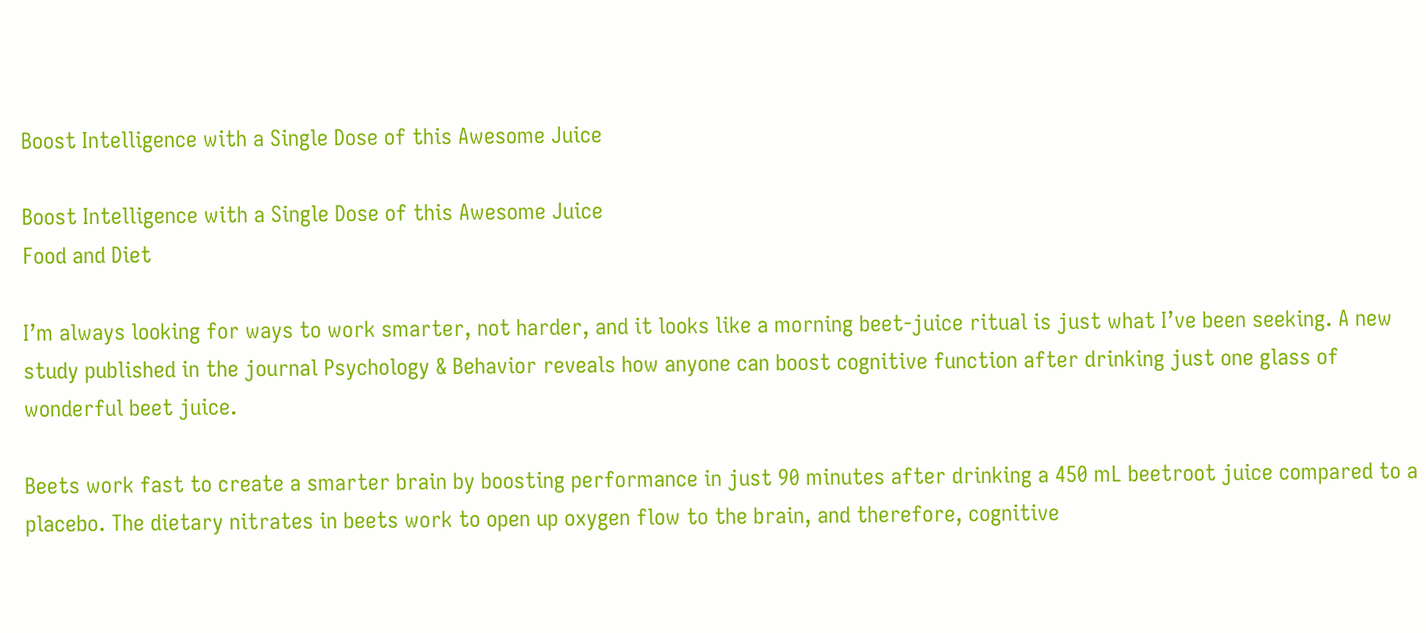Boost Intelligence with a Single Dose of this Awesome Juice

Boost Intelligence with a Single Dose of this Awesome Juice
Food and Diet

I’m always looking for ways to work smarter, not harder, and it looks like a morning beet-juice ritual is just what I’ve been seeking. A new study published in the journal Psychology & Behavior reveals how anyone can boost cognitive function after drinking just one glass of wonderful beet juice.

Beets work fast to create a smarter brain by boosting performance in just 90 minutes after drinking a 450 mL beetroot juice compared to a placebo. The dietary nitrates in beets work to open up oxygen flow to the brain, and therefore, cognitive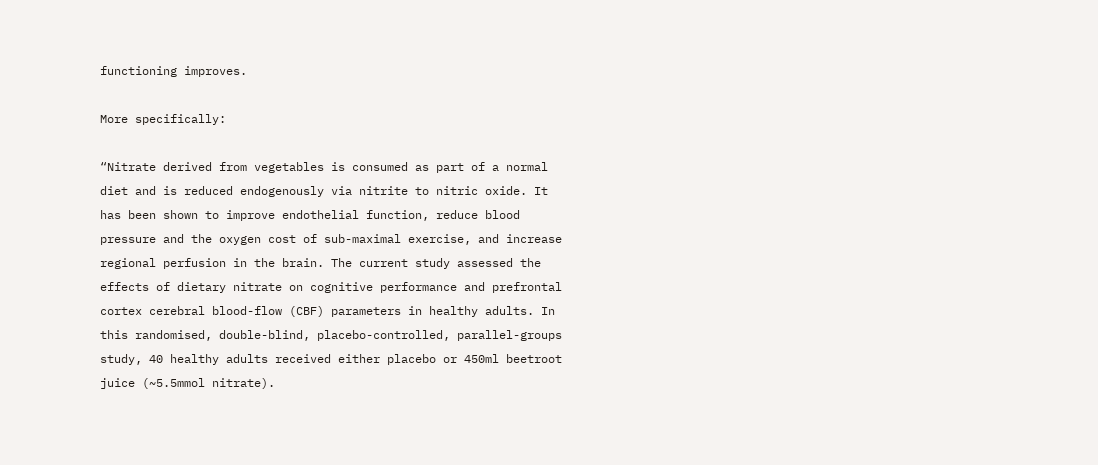functioning improves.

More specifically:

“Nitrate derived from vegetables is consumed as part of a normal diet and is reduced endogenously via nitrite to nitric oxide. It has been shown to improve endothelial function, reduce blood pressure and the oxygen cost of sub-maximal exercise, and increase regional perfusion in the brain. The current study assessed the effects of dietary nitrate on cognitive performance and prefrontal cortex cerebral blood-flow (CBF) parameters in healthy adults. In this randomised, double-blind, placebo-controlled, parallel-groups study, 40 healthy adults received either placebo or 450ml beetroot juice (~5.5mmol nitrate).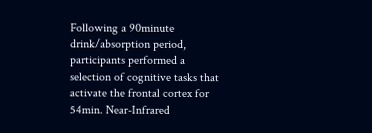Following a 90minute drink/absorption period, participants performed a selection of cognitive tasks that activate the frontal cortex for 54min. Near-Infrared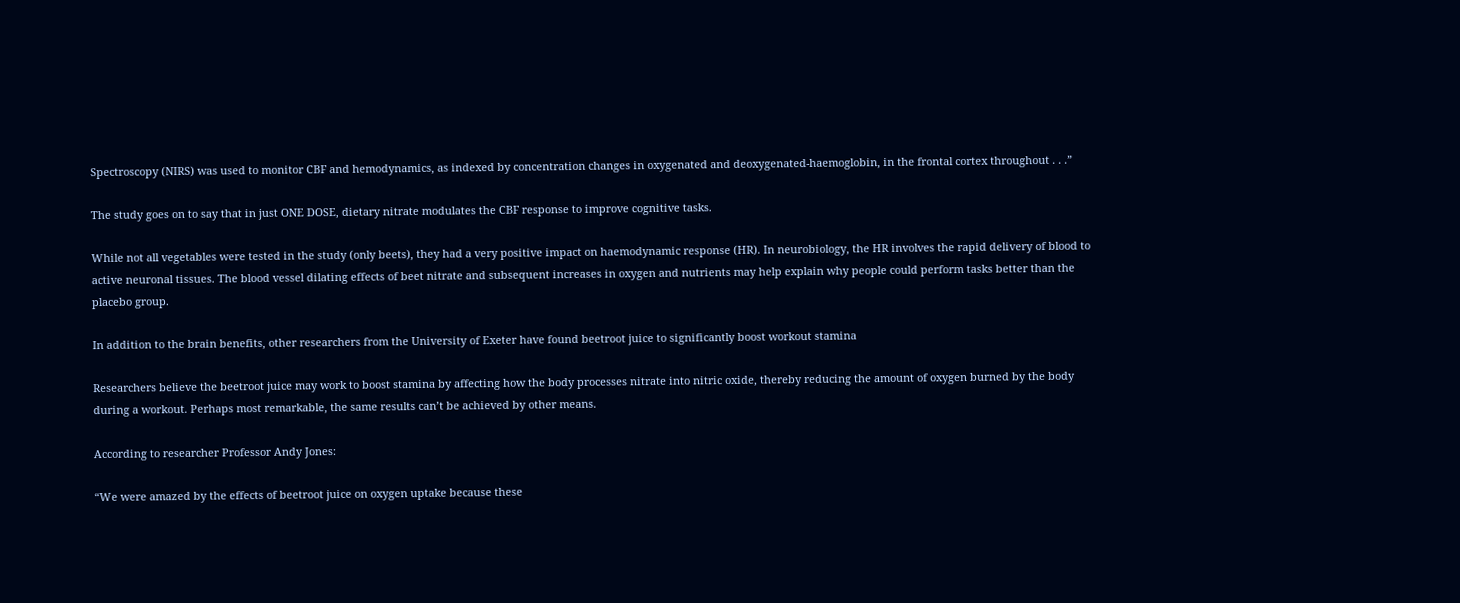Spectroscopy (NIRS) was used to monitor CBF and hemodynamics, as indexed by concentration changes in oxygenated and deoxygenated-haemoglobin, in the frontal cortex throughout . . .”

The study goes on to say that in just ONE DOSE, dietary nitrate modulates the CBF response to improve cognitive tasks.

While not all vegetables were tested in the study (only beets), they had a very positive impact on haemodynamic response (HR). In neurobiology, the HR involves the rapid delivery of blood to active neuronal tissues. The blood vessel dilating effects of beet nitrate and subsequent increases in oxygen and nutrients may help explain why people could perform tasks better than the placebo group.

In addition to the brain benefits, other researchers from the University of Exeter have found beetroot juice to significantly boost workout stamina

Researchers believe the beetroot juice may work to boost stamina by affecting how the body processes nitrate into nitric oxide, thereby reducing the amount of oxygen burned by the body during a workout. Perhaps most remarkable, the same results can’t be achieved by other means.

According to researcher Professor Andy Jones:

“We were amazed by the effects of beetroot juice on oxygen uptake because these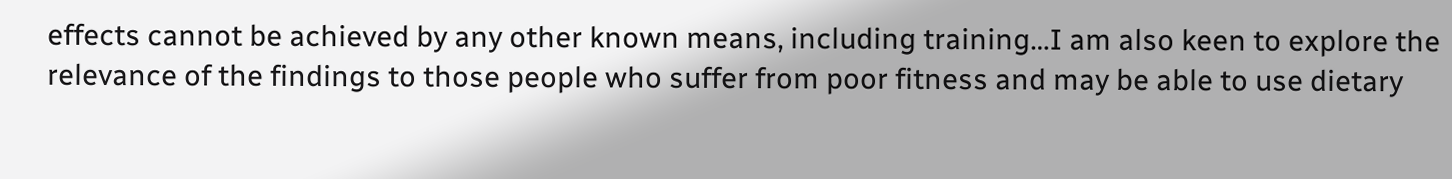effects cannot be achieved by any other known means, including training…I am also keen to explore the relevance of the findings to those people who suffer from poor fitness and may be able to use dietary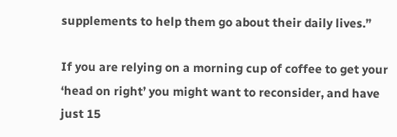supplements to help them go about their daily lives.”

If you are relying on a morning cup of coffee to get your ‘head on right’ you might want to reconsider, and have just 15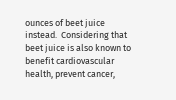ounces of beet juice instead.  Considering that beet juice is also known to benefit cardiovascular health, prevent cancer,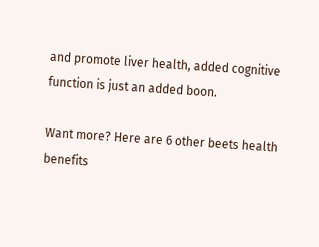and promote liver health, added cognitive function is just an added boon.

Want more? Here are 6 other beets health benefits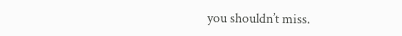you shouldn’t miss.